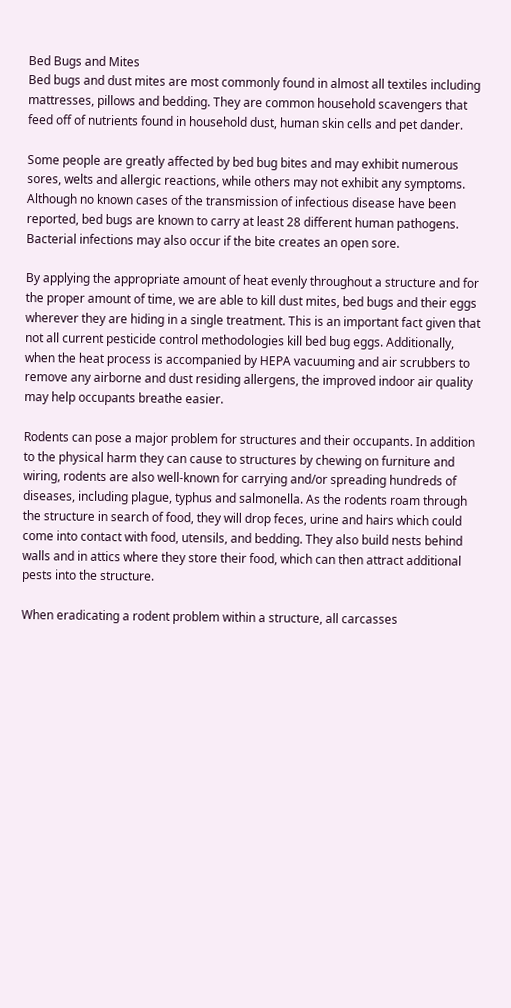Bed Bugs and Mites
Bed bugs and dust mites are most commonly found in almost all textiles including mattresses, pillows and bedding. They are common household scavengers that feed off of nutrients found in household dust, human skin cells and pet dander.

Some people are greatly affected by bed bug bites and may exhibit numerous sores, welts and allergic reactions, while others may not exhibit any symptoms. Although no known cases of the transmission of infectious disease have been reported, bed bugs are known to carry at least 28 different human pathogens. Bacterial infections may also occur if the bite creates an open sore.

By applying the appropriate amount of heat evenly throughout a structure and for the proper amount of time, we are able to kill dust mites, bed bugs and their eggs wherever they are hiding in a single treatment. This is an important fact given that not all current pesticide control methodologies kill bed bug eggs. Additionally, when the heat process is accompanied by HEPA vacuuming and air scrubbers to remove any airborne and dust residing allergens, the improved indoor air quality may help occupants breathe easier.

Rodents can pose a major problem for structures and their occupants. In addition to the physical harm they can cause to structures by chewing on furniture and wiring, rodents are also well-known for carrying and/or spreading hundreds of diseases, including plague, typhus and salmonella. As the rodents roam through the structure in search of food, they will drop feces, urine and hairs which could come into contact with food, utensils, and bedding. They also build nests behind walls and in attics where they store their food, which can then attract additional pests into the structure.

When eradicating a rodent problem within a structure, all carcasses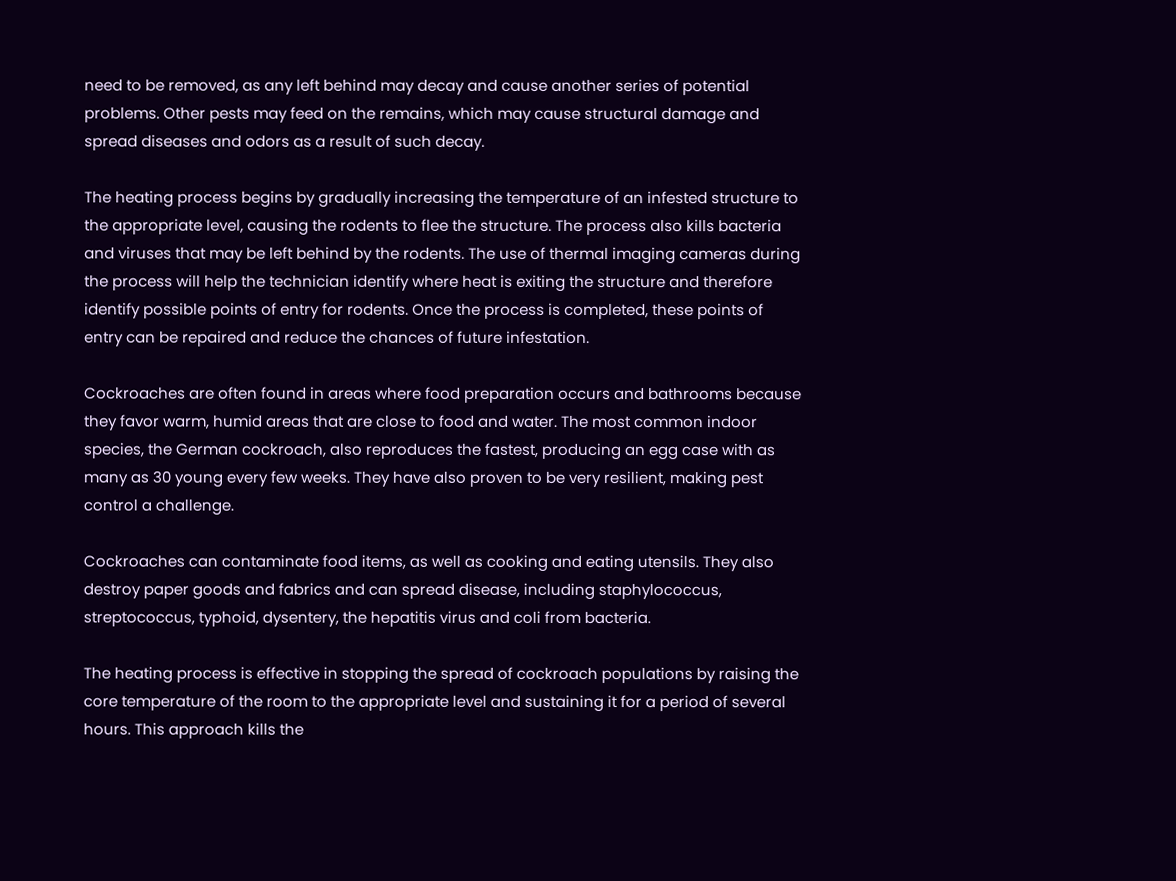need to be removed, as any left behind may decay and cause another series of potential problems. Other pests may feed on the remains, which may cause structural damage and spread diseases and odors as a result of such decay.

The heating process begins by gradually increasing the temperature of an infested structure to the appropriate level, causing the rodents to flee the structure. The process also kills bacteria and viruses that may be left behind by the rodents. The use of thermal imaging cameras during the process will help the technician identify where heat is exiting the structure and therefore identify possible points of entry for rodents. Once the process is completed, these points of entry can be repaired and reduce the chances of future infestation.

Cockroaches are often found in areas where food preparation occurs and bathrooms because they favor warm, humid areas that are close to food and water. The most common indoor species, the German cockroach, also reproduces the fastest, producing an egg case with as many as 30 young every few weeks. They have also proven to be very resilient, making pest control a challenge.

Cockroaches can contaminate food items, as well as cooking and eating utensils. They also destroy paper goods and fabrics and can spread disease, including staphylococcus, streptococcus, typhoid, dysentery, the hepatitis virus and coli from bacteria.

The heating process is effective in stopping the spread of cockroach populations by raising the core temperature of the room to the appropriate level and sustaining it for a period of several hours. This approach kills the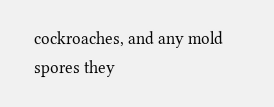cockroaches, and any mold spores they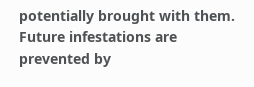potentially brought with them. Future infestations are prevented by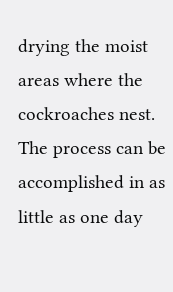drying the moist areas where the cockroaches nest. The process can be accomplished in as little as one day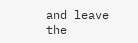and leave the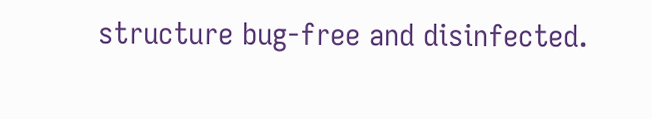structure bug-free and disinfected.